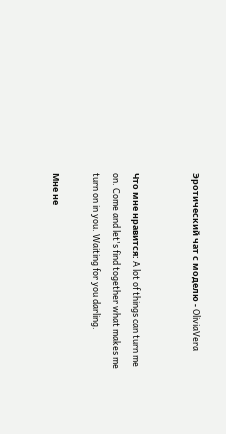Эротический чат с моделю - OliviaVera


Что мне нравится: A lot of things can turn me on. Come and let's find together what makes me turn on in you. Waiting for you darling.

Мне не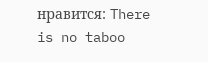нравится: There is no taboo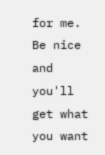for me. Be nice and you'll get what you want